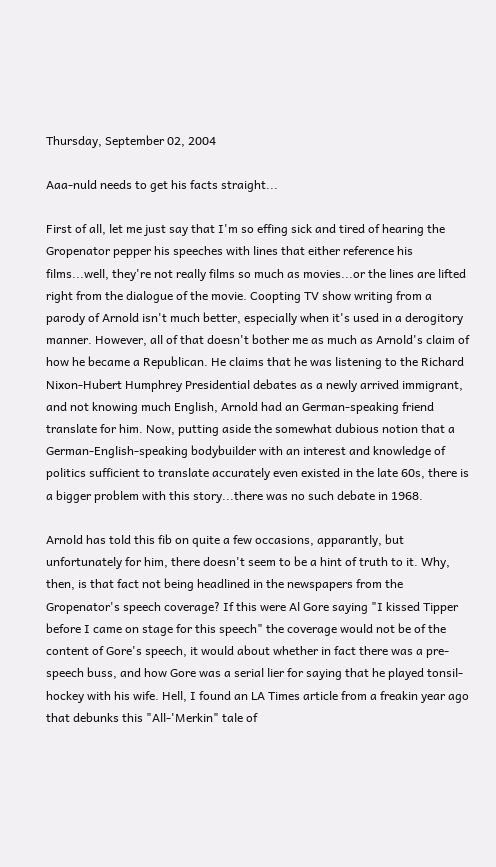Thursday, September 02, 2004

Aaa-nuld needs to get his facts straight...

First of all, let me just say that I'm so effing sick and tired of hearing the Gropenator pepper his speeches with lines that either reference his films...well, they're not really films so much as movies...or the lines are lifted right from the dialogue of the movie. Coopting TV show writing from a parody of Arnold isn't much better, especially when it's used in a derogitory manner. However, all of that doesn't bother me as much as Arnold's claim of how he became a Republican. He claims that he was listening to the Richard Nixon-Hubert Humphrey Presidential debates as a newly arrived immigrant, and not knowing much English, Arnold had an German-speaking friend translate for him. Now, putting aside the somewhat dubious notion that a German-English-speaking bodybuilder with an interest and knowledge of politics sufficient to translate accurately even existed in the late 60s, there is a bigger problem with this story...there was no such debate in 1968.

Arnold has told this fib on quite a few occasions, apparantly, but unfortunately for him, there doesn't seem to be a hint of truth to it. Why, then, is that fact not being headlined in the newspapers from the Gropenator's speech coverage? If this were Al Gore saying "I kissed Tipper before I came on stage for this speech" the coverage would not be of the content of Gore's speech, it would about whether in fact there was a pre-speech buss, and how Gore was a serial lier for saying that he played tonsil-hockey with his wife. Hell, I found an LA Times article from a freakin year ago that debunks this "All-'Merkin" tale of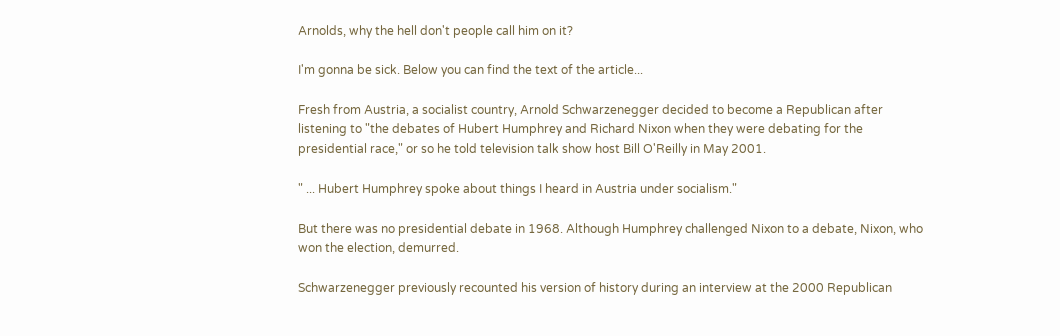Arnolds, why the hell don't people call him on it?

I'm gonna be sick. Below you can find the text of the article...

Fresh from Austria, a socialist country, Arnold Schwarzenegger decided to become a Republican after listening to "the debates of Hubert Humphrey and Richard Nixon when they were debating for the presidential race," or so he told television talk show host Bill O'Reilly in May 2001.

" ... Hubert Humphrey spoke about things I heard in Austria under socialism."

But there was no presidential debate in 1968. Although Humphrey challenged Nixon to a debate, Nixon, who won the election, demurred.

Schwarzenegger previously recounted his version of history during an interview at the 2000 Republican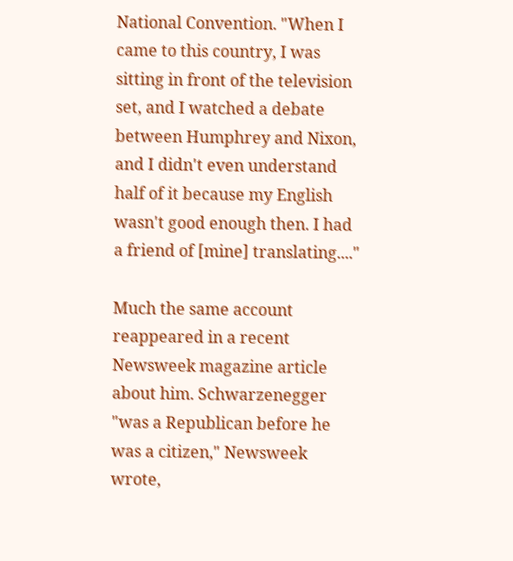National Convention. "When I came to this country, I was sitting in front of the television set, and I watched a debate between Humphrey and Nixon, and I didn't even understand half of it because my English wasn't good enough then. I had a friend of [mine] translating...."

Much the same account reappeared in a recent Newsweek magazine article about him. Schwarzenegger "was a Republican before he was a citizen," Newsweek wrote,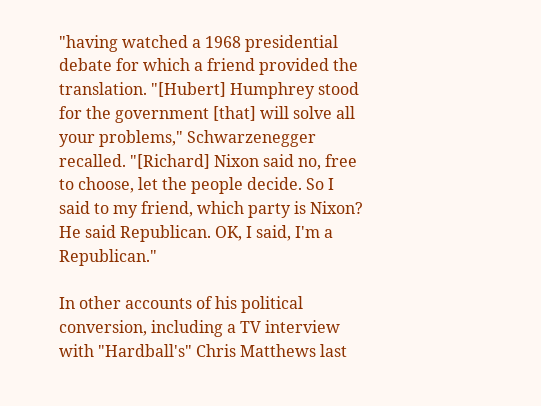"having watched a 1968 presidential debate for which a friend provided the translation. "[Hubert] Humphrey stood for the government [that] will solve all your problems," Schwarzenegger recalled. "[Richard] Nixon said no, free to choose, let the people decide. So I said to my friend, which party is Nixon? He said Republican. OK, I said, I'm a Republican."

In other accounts of his political conversion, including a TV interview with "Hardball's" Chris Matthews last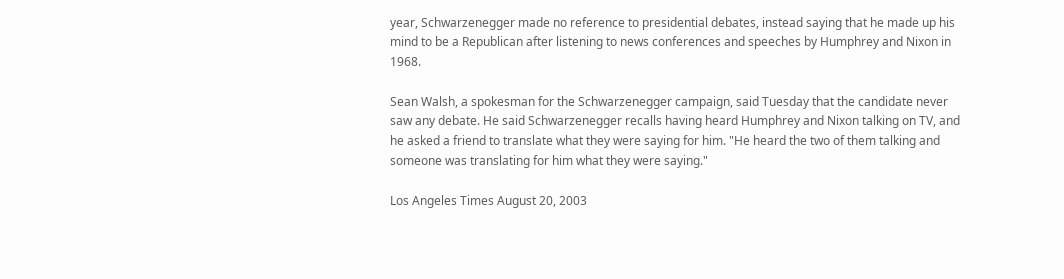year, Schwarzenegger made no reference to presidential debates, instead saying that he made up his mind to be a Republican after listening to news conferences and speeches by Humphrey and Nixon in 1968.

Sean Walsh, a spokesman for the Schwarzenegger campaign, said Tuesday that the candidate never saw any debate. He said Schwarzenegger recalls having heard Humphrey and Nixon talking on TV, and he asked a friend to translate what they were saying for him. "He heard the two of them talking and someone was translating for him what they were saying."

Los Angeles Times August 20, 2003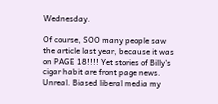Wednesday.

Of course, SOO many people saw the article last year, because it was on PAGE 18!!!! Yet stories of Billy's cigar habit are front page news. Unreal. Biased liberal media my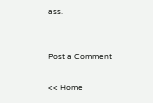ass.


Post a Comment

<< Home